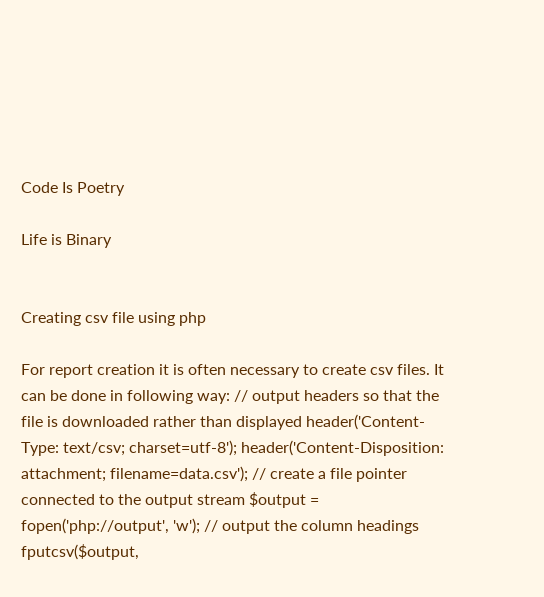Code Is Poetry

Life is Binary


Creating csv file using php

For report creation it is often necessary to create csv files. It can be done in following way: // output headers so that the file is downloaded rather than displayed header('Content-Type: text/csv; charset=utf-8'); header('Content-Disposition: attachment; filename=data.csv'); // create a file pointer connected to the output stream $output = fopen('php://output', 'w'); // output the column headings fputcsv($output,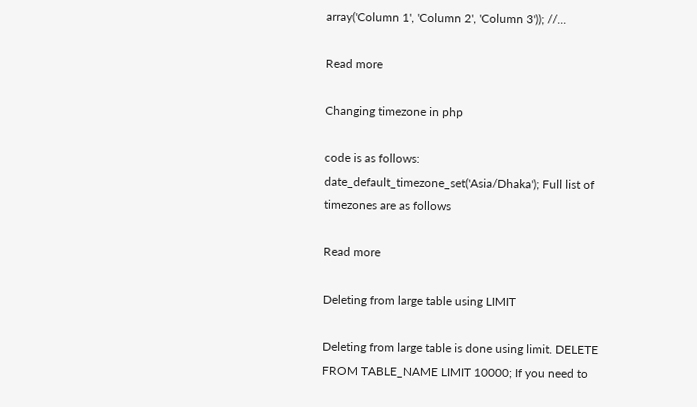array('Column 1', 'Column 2', 'Column 3')); //...

Read more

Changing timezone in php

code is as follows:   date_default_timezone_set('Asia/Dhaka'); Full list of timezones are as follows

Read more

Deleting from large table using LIMIT

Deleting from large table is done using limit. DELETE FROM TABLE_NAME LIMIT 10000; If you need to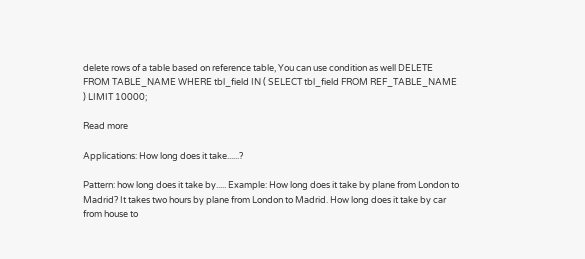delete rows of a table based on reference table, You can use condition as well DELETE FROM TABLE_NAME WHERE tbl_field IN ( SELECT tbl_field FROM REF_TABLE_NAME ) LIMIT 10000;

Read more

Applications: How long does it take......?

Pattern: how long does it take by..... Example: How long does it take by plane from London to Madrid? It takes two hours by plane from London to Madrid. How long does it take by car from house to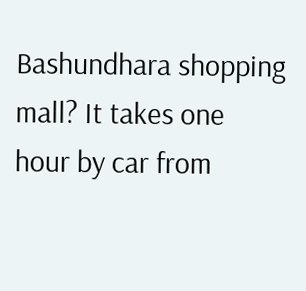Bashundhara shopping mall? It takes one hour by car from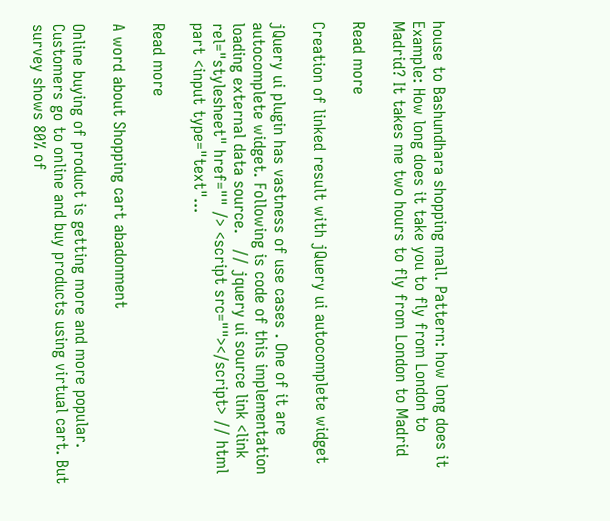house to Bashundhara shopping mall. Pattern: how long does it Example: How long does it take you to fly from London to Madrid? It takes me two hours to fly from London to Madrid

Read more

Creation of linked result with jQuery ui autocomplete widget

jQuery ui plugin has vastness of use cases . One of it are autocomplete widget. Following is code of this implementation loading external data source.   // jquery ui source link <link rel="stylesheet" href="" /> <script src=""></script> // html part <input type="text"...

Read more

A word about Shopping cart abadonment

Online buying of product is getting more and more popular. Customers go to online and buy products using virtual cart. But survey shows 80% of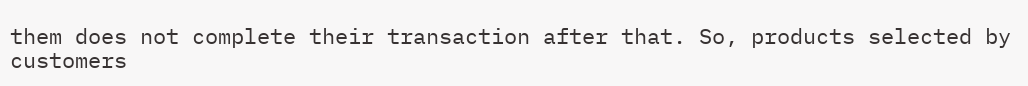them does not complete their transaction after that. So, products selected by customers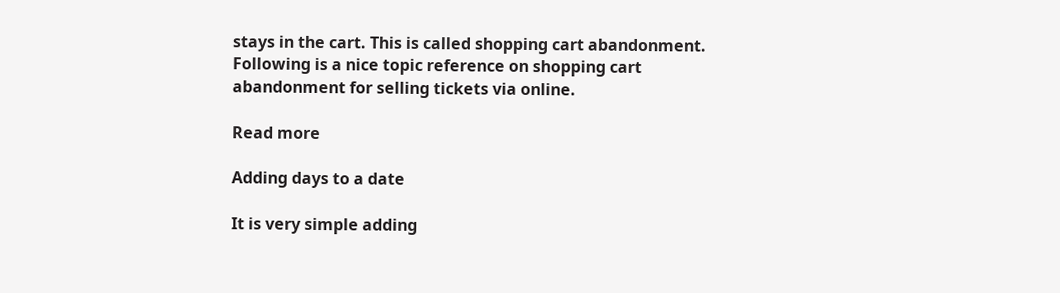stays in the cart. This is called shopping cart abandonment. Following is a nice topic reference on shopping cart abandonment for selling tickets via online.

Read more

Adding days to a date

It is very simple adding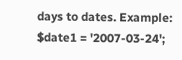days to dates. Example: $date1 = '2007-03-24';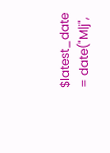$latest_date = date("M|j",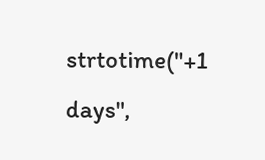strtotime("+1 days",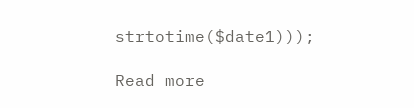strtotime($date1)));

Read more